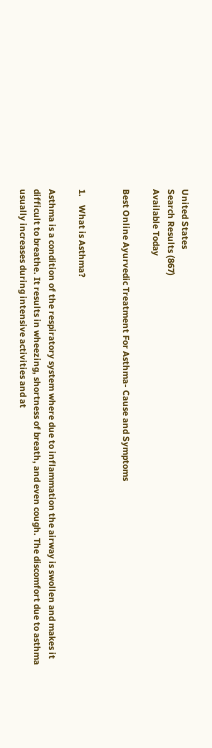United States
Search Results (867)
Available Today

Best Online Ayurvedic Treatment For Asthma- Cause and Symptoms


1.    What is Asthma?

Asthma is a condition of the respiratory system where due to inflammation the airway is swollen and makes it difficult to breathe. It results in wheezing, shortness of breath, and even cough. The discomfort due to asthma usually increases during intensive activities and at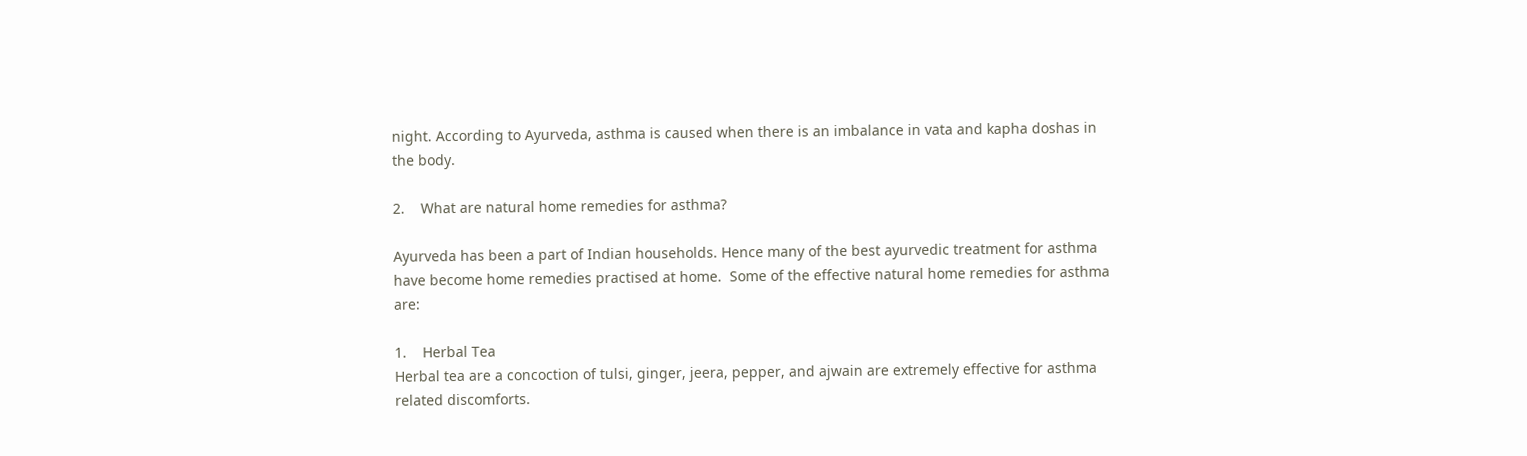night. According to Ayurveda, asthma is caused when there is an imbalance in vata and kapha doshas in the body.

2.    What are natural home remedies for asthma?

Ayurveda has been a part of Indian households. Hence many of the best ayurvedic treatment for asthma have become home remedies practised at home.  Some of the effective natural home remedies for asthma are:

1.    Herbal Tea
Herbal tea are a concoction of tulsi, ginger, jeera, pepper, and ajwain are extremely effective for asthma related discomforts.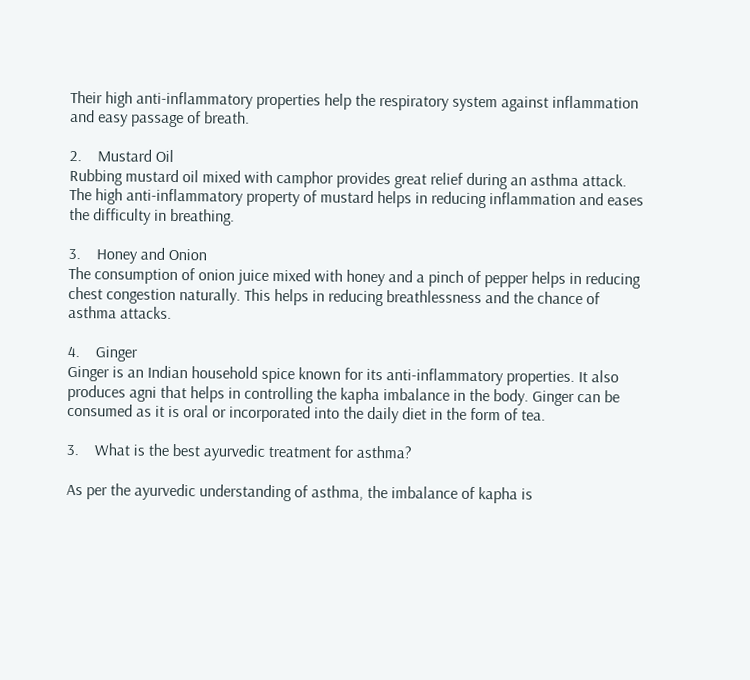Their high anti-inflammatory properties help the respiratory system against inflammation and easy passage of breath.

2.    Mustard Oil
Rubbing mustard oil mixed with camphor provides great relief during an asthma attack. The high anti-inflammatory property of mustard helps in reducing inflammation and eases the difficulty in breathing.

3.    Honey and Onion
The consumption of onion juice mixed with honey and a pinch of pepper helps in reducing chest congestion naturally. This helps in reducing breathlessness and the chance of asthma attacks.

4.    Ginger
Ginger is an Indian household spice known for its anti-inflammatory properties. It also produces agni that helps in controlling the kapha imbalance in the body. Ginger can be consumed as it is oral or incorporated into the daily diet in the form of tea.

3.    What is the best ayurvedic treatment for asthma?

As per the ayurvedic understanding of asthma, the imbalance of kapha is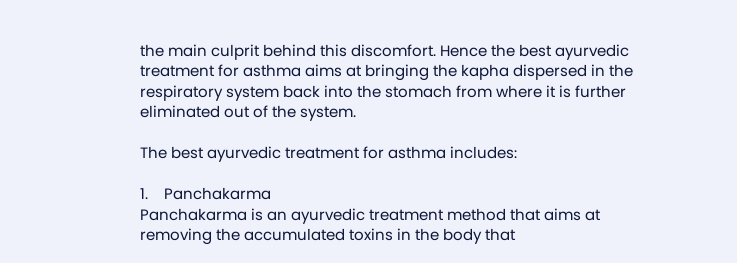the main culprit behind this discomfort. Hence the best ayurvedic treatment for asthma aims at bringing the kapha dispersed in the respiratory system back into the stomach from where it is further eliminated out of the system.

The best ayurvedic treatment for asthma includes:

1.    Panchakarma
Panchakarma is an ayurvedic treatment method that aims at removing the accumulated toxins in the body that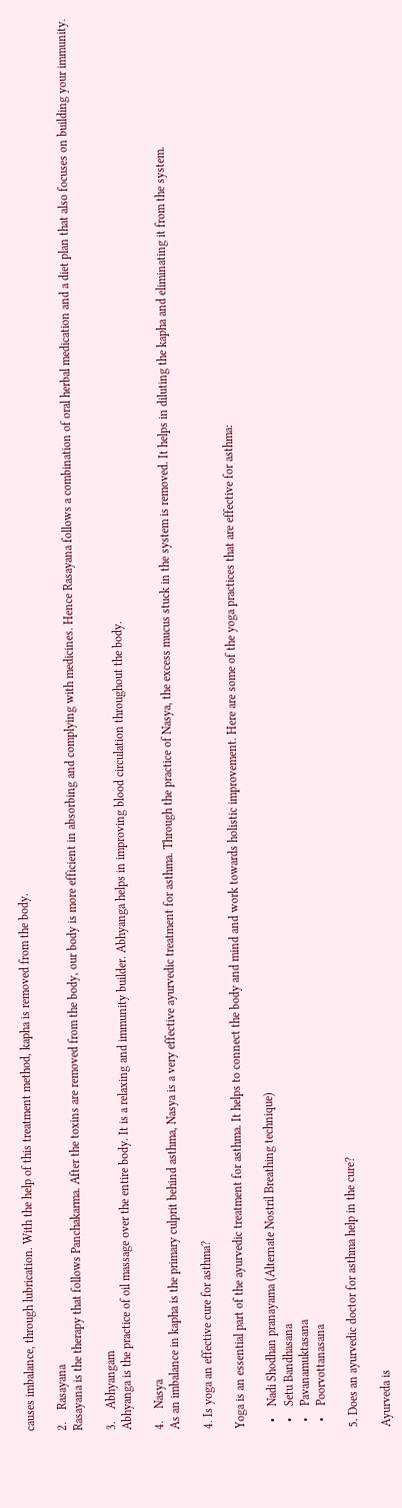causes imbalance, through lubrication. With the help of this treatment method, kapha is removed from the body.

2.    Rasayana
Rasayana is the therapy that follows Panchakarma. After the toxins are removed from the body, our body is more efficient in absorbing and complying with medicines. Hence Rasayana follows a combination of oral herbal medication and a diet plan that also focuses on building your immunity.

3.    Abhyangam
Abhyanga is the practice of oil massage over the entire body. It is a relaxing and immunity builder. Abhyanga helps in improving blood circulation throughout the body.

4.    Nasya
As an imbalance in kapha is the primary culprit behind asthma, Nasya is a very effective ayurvedic treatment for asthma. Through the practice of Nasya, the excess mucus stuck in the system is removed. It helps in diluting the kapha and eliminating it from the system.

4. Is yoga an effective cure for asthma?

Yoga is an essential part of the ayurvedic treatment for asthma. It helps to connect the body and mind and work towards holistic improvement. Here are some of the yoga practices that are effective for asthma:

  •    Nadi Shodhan pranayama (Alternate Nostril Breathing technique)
  •    Setu Bandhasana
  •    Pavanamuktasana
  •    Poorvottanasana

5. Does an ayurvedic doctor for asthma help in the cure?

Ayurveda is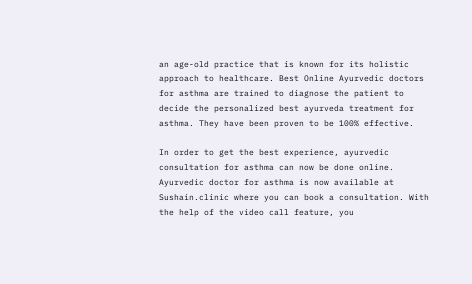an age-old practice that is known for its holistic approach to healthcare. Best Online Ayurvedic doctors for asthma are trained to diagnose the patient to decide the personalized best ayurveda treatment for asthma. They have been proven to be 100% effective.

In order to get the best experience, ayurvedic consultation for asthma can now be done online. Ayurvedic doctor for asthma is now available at Sushain.clinic where you can book a consultation. With the help of the video call feature, you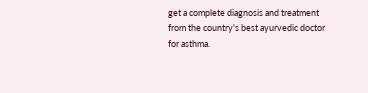get a complete diagnosis and treatment from the country's best ayurvedic doctor for asthma.